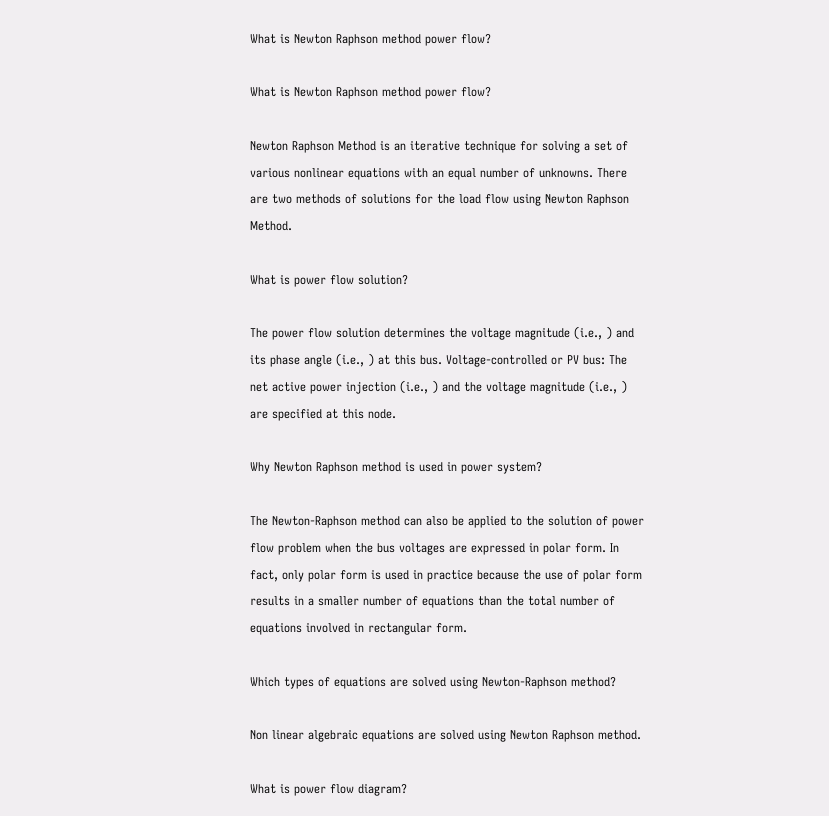What is Newton Raphson method power flow?

What is Newton Raphson method power flow?

Newton Raphson Method is an iterative technique for solving a set of various nonlinear equations with an equal number of unknowns. There are two methods of solutions for the load flow using Newton Raphson Method.

What is power flow solution?

The power flow solution determines the voltage magnitude (i.e., ) and its phase angle (i.e., ) at this bus. Voltage-controlled or PV bus: The net active power injection (i.e., ) and the voltage magnitude (i.e., ) are specified at this node.

Why Newton Raphson method is used in power system?

The Newton-Raphson method can also be applied to the solution of power flow problem when the bus voltages are expressed in polar form. In fact, only polar form is used in practice because the use of polar form results in a smaller number of equations than the total number of equations involved in rectangular form.

Which types of equations are solved using Newton-Raphson method?

Non linear algebraic equations are solved using Newton Raphson method.

What is power flow diagram?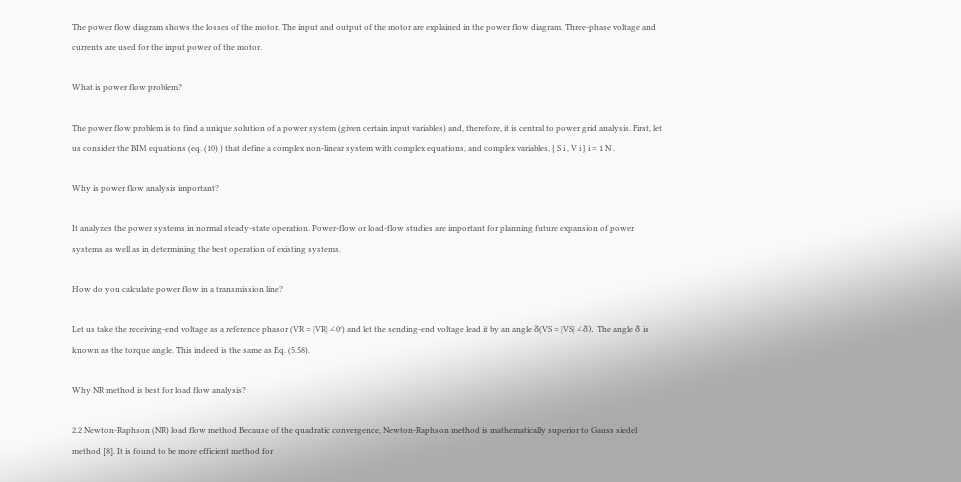The power flow diagram shows the losses of the motor. The input and output of the motor are explained in the power flow diagram. Three-phase voltage and currents are used for the input power of the motor.

What is power flow problem?

The power flow problem is to find a unique solution of a power system (given certain input variables) and, therefore, it is central to power grid analysis. First, let us consider the BIM equations (eq. (10) ) that define a complex non-linear system with complex equations, and complex variables, { S i , V i } i = 1 N .

Why is power flow analysis important?

It analyzes the power systems in normal steady-state operation. Power-flow or load-flow studies are important for planning future expansion of power systems as well as in determining the best operation of existing systems.

How do you calculate power flow in a transmission line?

Let us take the receiving-end voltage as a reference phasor (VR = |VR| ∠0°) and let the sending-end voltage lead it by an angle δ(VS = |VS| ∠δ). The angle δ is known as the torque angle. This indeed is the same as Eq. (5.58).

Why NR method is best for load flow analysis?

2.2 Newton-Raphson (NR) load flow method Because of the quadratic convergence, Newton-Raphson method is mathematically superior to Gauss siedel method [8]. It is found to be more efficient method for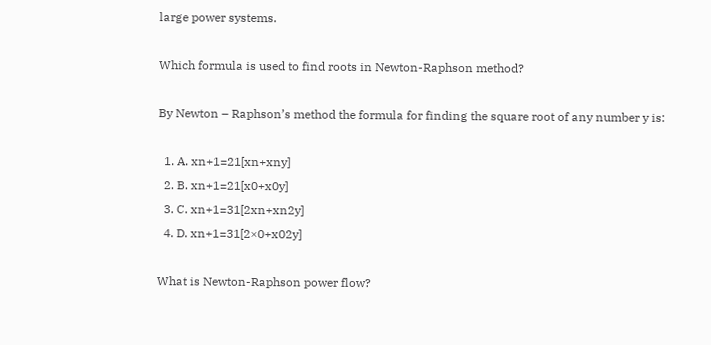large power systems.

Which formula is used to find roots in Newton-Raphson method?

By Newton – Raphson’s method the formula for finding the square root of any number y is:

  1. A. xn+1=21[xn+xny]
  2. B. xn+1=21[x0+x0y]
  3. C. xn+1=31[2xn+xn2y]
  4. D. xn+1=31[2×0+x02y]

What is Newton-Raphson power flow?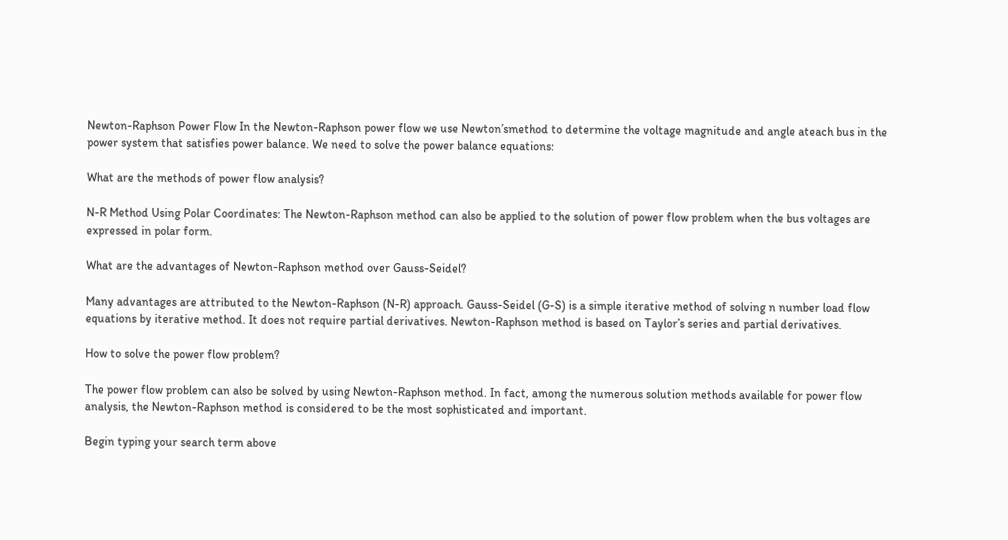Newton-Raphson Power Flow In the Newton-Raphson power flow we use Newton’smethod to determine the voltage magnitude and angle ateach bus in the power system that satisfies power balance. We need to solve the power balance equations:

What are the methods of power flow analysis?

N-R Method Using Polar Coordinates: The Newton-Raphson method can also be applied to the solution of power flow problem when the bus voltages are expressed in polar form.

What are the advantages of Newton-Raphson method over Gauss-Seidel?

Many advantages are attributed to the Newton-Raphson (N-R) approach. Gauss-Seidel (G-S) is a simple iterative method of solving n number load flow equations by iterative method. It does not require partial derivatives. Newton-Raphson method is based on Taylor’s series and partial derivatives.

How to solve the power flow problem?

The power flow problem can also be solved by using Newton-Raphson method. In fact, among the numerous solution methods available for power flow analysis, the Newton-Raphson method is considered to be the most sophisticated and important.

Begin typing your search term above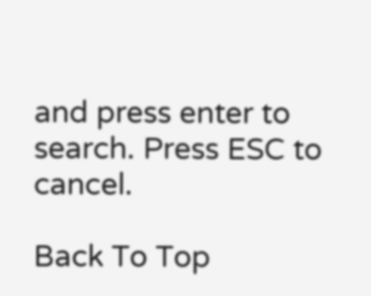and press enter to search. Press ESC to cancel.

Back To Top